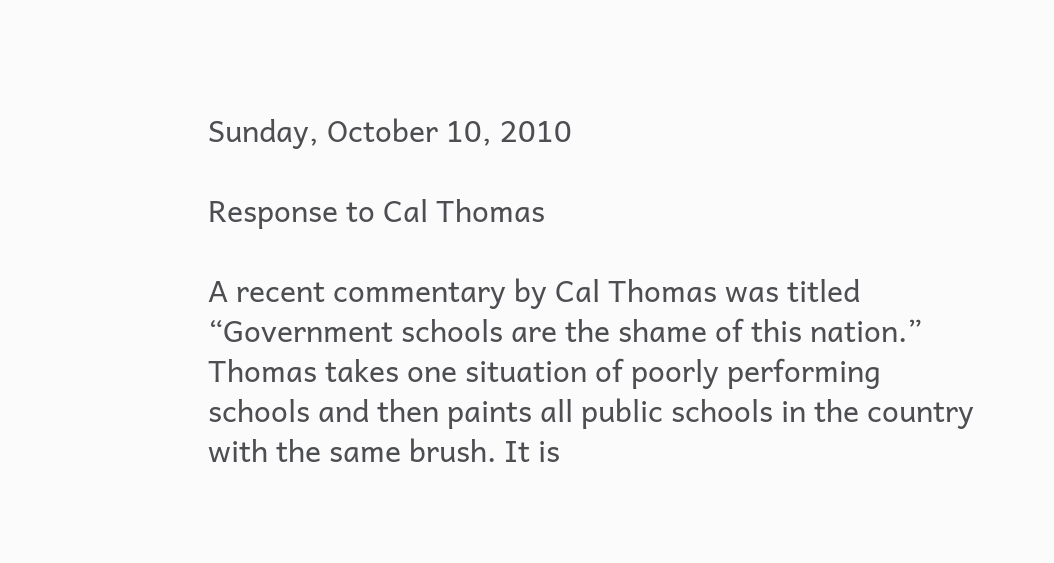Sunday, October 10, 2010

Response to Cal Thomas

A recent commentary by Cal Thomas was titled “Government schools are the shame of this nation.” Thomas takes one situation of poorly performing schools and then paints all public schools in the country with the same brush. It is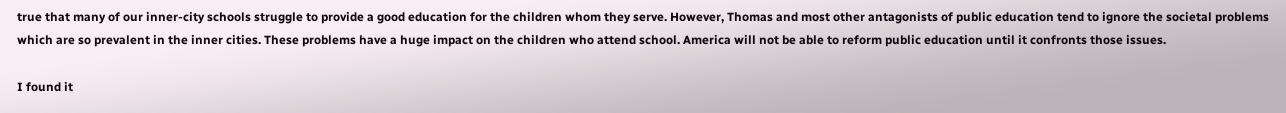true that many of our inner-city schools struggle to provide a good education for the children whom they serve. However, Thomas and most other antagonists of public education tend to ignore the societal problems which are so prevalent in the inner cities. These problems have a huge impact on the children who attend school. America will not be able to reform public education until it confronts those issues.

I found it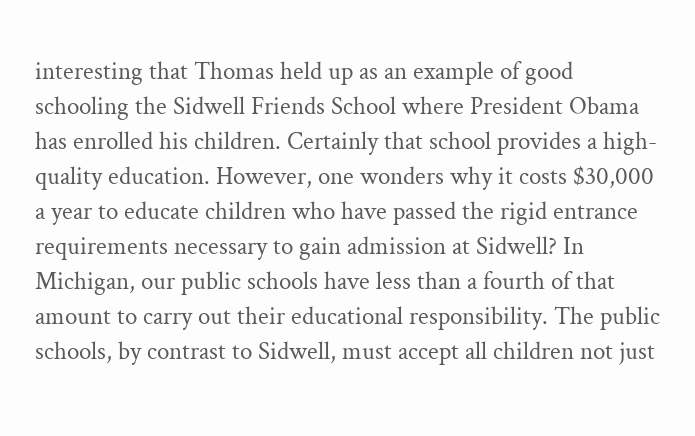interesting that Thomas held up as an example of good schooling the Sidwell Friends School where President Obama has enrolled his children. Certainly that school provides a high-quality education. However, one wonders why it costs $30,000 a year to educate children who have passed the rigid entrance requirements necessary to gain admission at Sidwell? In Michigan, our public schools have less than a fourth of that amount to carry out their educational responsibility. The public schools, by contrast to Sidwell, must accept all children not just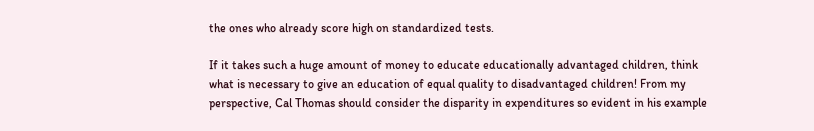the ones who already score high on standardized tests.

If it takes such a huge amount of money to educate educationally advantaged children, think what is necessary to give an education of equal quality to disadvantaged children! From my perspective, Cal Thomas should consider the disparity in expenditures so evident in his example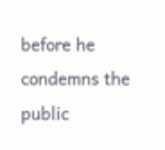before he condemns the public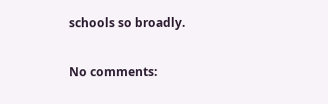schools so broadly.

No comments: